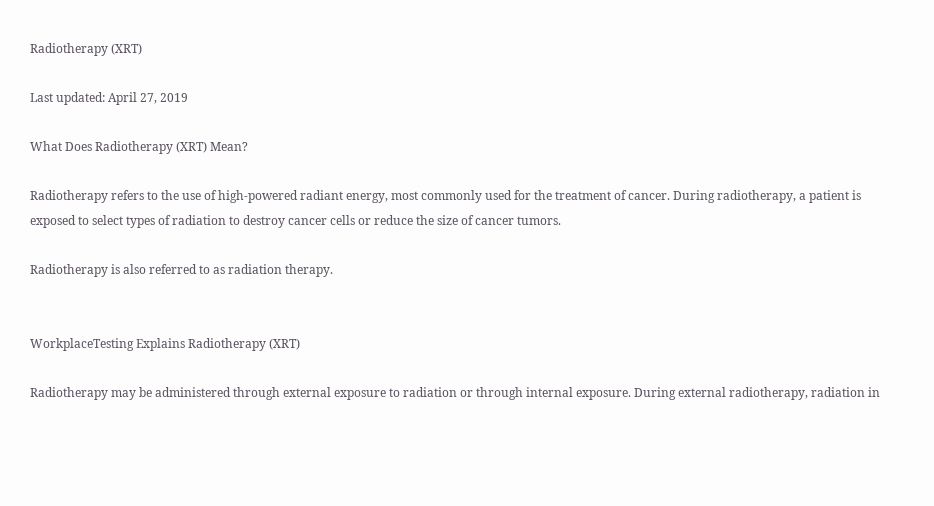Radiotherapy (XRT)

Last updated: April 27, 2019

What Does Radiotherapy (XRT) Mean?

Radiotherapy refers to the use of high-powered radiant energy, most commonly used for the treatment of cancer. During radiotherapy, a patient is exposed to select types of radiation to destroy cancer cells or reduce the size of cancer tumors.

Radiotherapy is also referred to as radiation therapy.


WorkplaceTesting Explains Radiotherapy (XRT)

Radiotherapy may be administered through external exposure to radiation or through internal exposure. During external radiotherapy, radiation in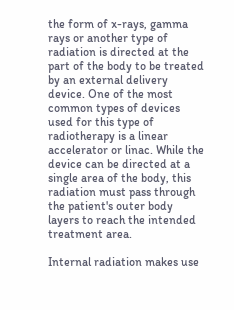the form of x-rays, gamma rays or another type of radiation is directed at the part of the body to be treated by an external delivery device. One of the most common types of devices used for this type of radiotherapy is a linear accelerator or linac. While the device can be directed at a single area of the body, this radiation must pass through the patient's outer body layers to reach the intended treatment area.

Internal radiation makes use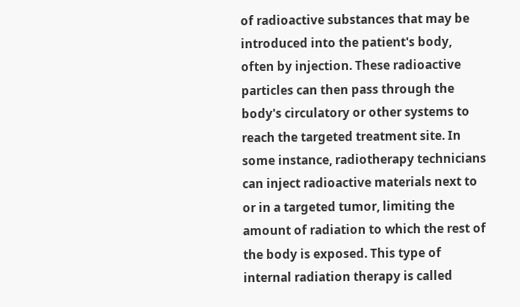of radioactive substances that may be introduced into the patient's body, often by injection. These radioactive particles can then pass through the body's circulatory or other systems to reach the targeted treatment site. In some instance, radiotherapy technicians can inject radioactive materials next to or in a targeted tumor, limiting the amount of radiation to which the rest of the body is exposed. This type of internal radiation therapy is called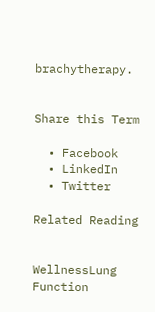brachytherapy.


Share this Term

  • Facebook
  • LinkedIn
  • Twitter

Related Reading


WellnessLung Function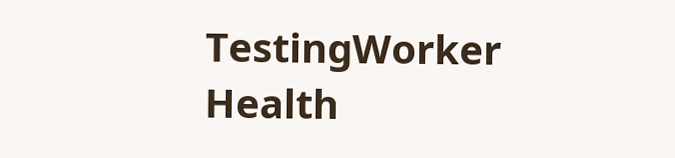TestingWorker Health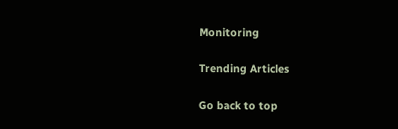Monitoring

Trending Articles

Go back to top